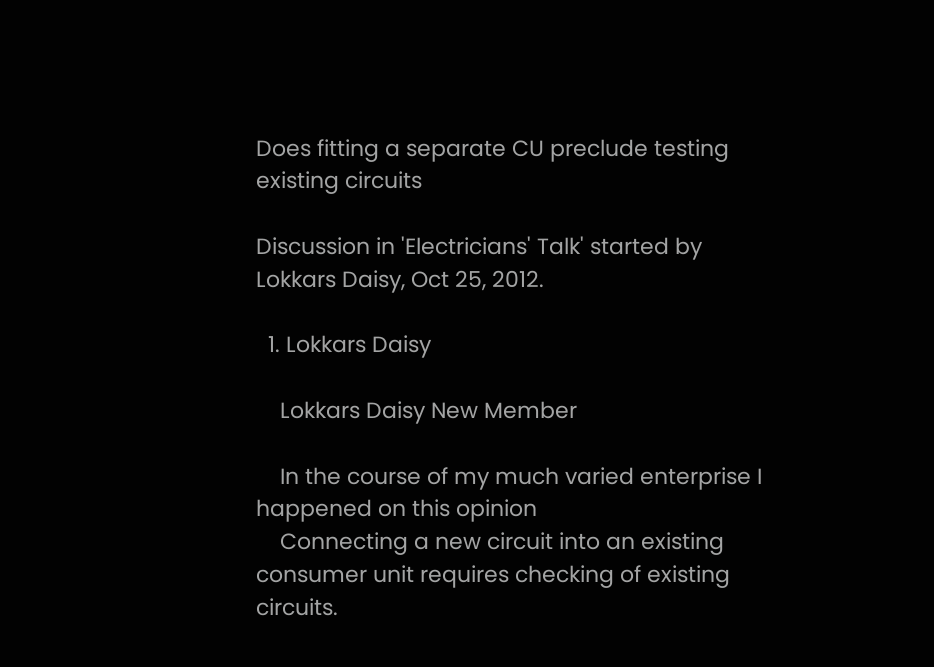Does fitting a separate CU preclude testing existing circuits

Discussion in 'Electricians' Talk' started by Lokkars Daisy, Oct 25, 2012.

  1. Lokkars Daisy

    Lokkars Daisy New Member

    In the course of my much varied enterprise I happened on this opinion
    Connecting a new circuit into an existing consumer unit requires checking of existing circuits.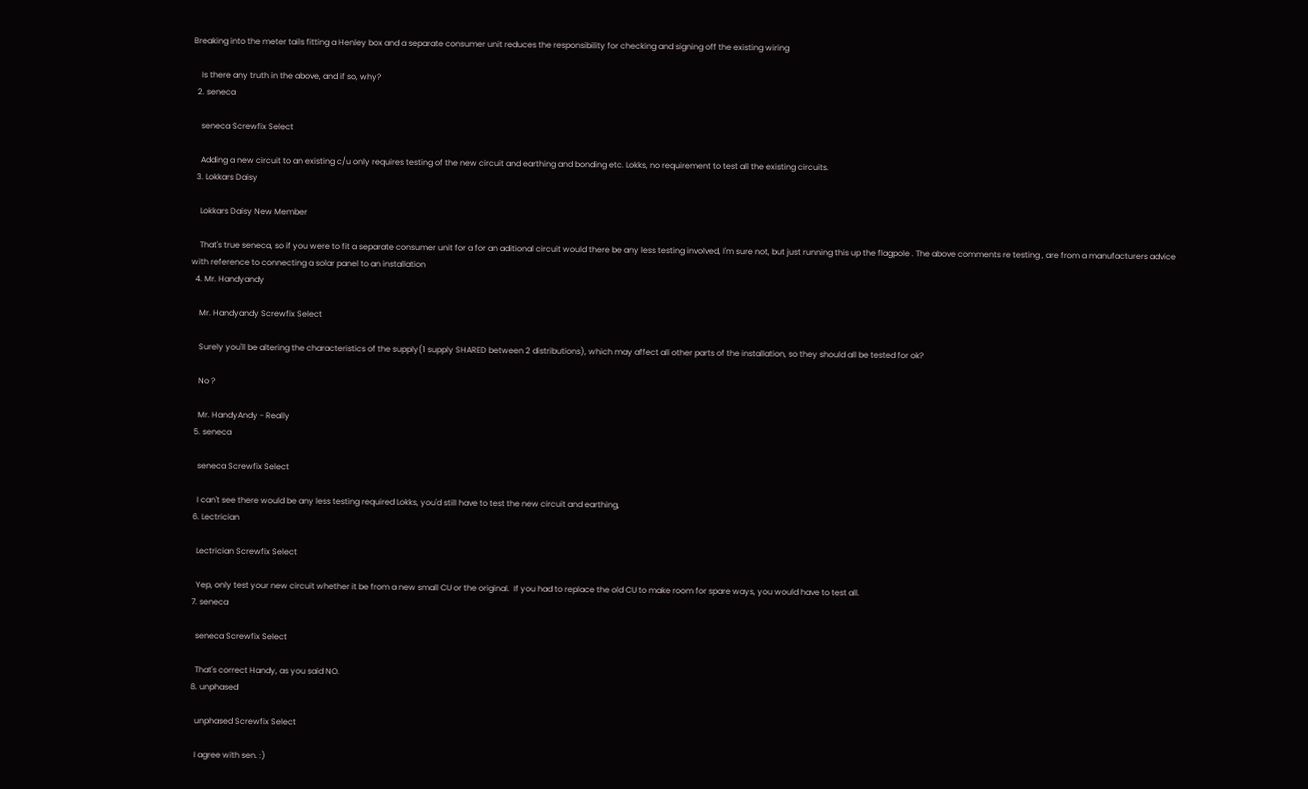Breaking into the meter tails fitting a Henley box and a separate consumer unit reduces the responsibility for checking and signing off the existing wiring

    Is there any truth in the above, and if so, why?
  2. seneca

    seneca Screwfix Select

    Adding a new circuit to an existing c/u only requires testing of the new circuit and earthing and bonding etc. Lokks, no requirement to test all the existing circuits.
  3. Lokkars Daisy

    Lokkars Daisy New Member

    That's true seneca, so if you were to fit a separate consumer unit for a for an aditional circuit would there be any less testing involved, I'm sure not, but just running this up the flagpole . The above comments re testing , are from a manufacturers advice with reference to connecting a solar panel to an installation
  4. Mr. Handyandy

    Mr. Handyandy Screwfix Select

    Surely you'll be altering the characteristics of the supply(1 supply SHARED between 2 distributions), which may affect all other parts of the installation, so they should all be tested for ok?

    No ?

    Mr. HandyAndy - Really
  5. seneca

    seneca Screwfix Select

    I can't see there would be any less testing required Lokks, you'd still have to test the new circuit and earthing,
  6. Lectrician

    Lectrician Screwfix Select

    Yep, only test your new circuit whether it be from a new small CU or the original.  If you had to replace the old CU to make room for spare ways, you would have to test all.
  7. seneca

    seneca Screwfix Select

    That's correct Handy, as you said NO.
  8. unphased

    unphased Screwfix Select

    I agree with sen. :)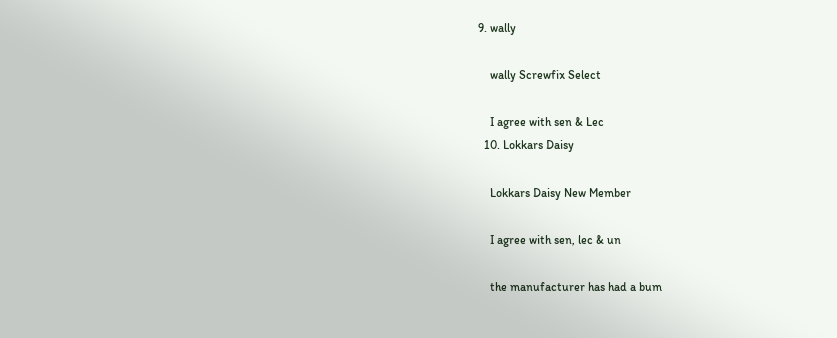9. wally

    wally Screwfix Select

    I agree with sen & Lec
  10. Lokkars Daisy

    Lokkars Daisy New Member

    I agree with sen, lec & un

    the manufacturer has had a bum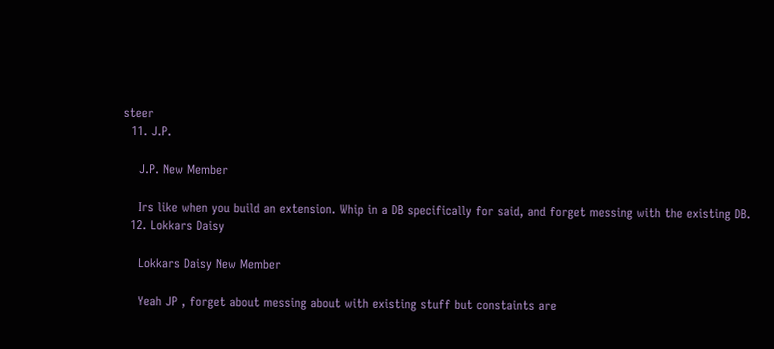steer
  11. J.P.

    J.P. New Member

    Irs like when you build an extension. Whip in a DB specifically for said, and forget messing with the existing DB.
  12. Lokkars Daisy

    Lokkars Daisy New Member

    Yeah JP , forget about messing about with existing stuff but constaints are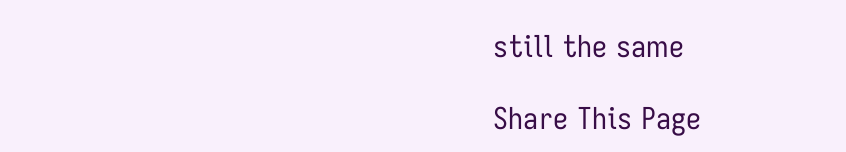still the same

Share This Page